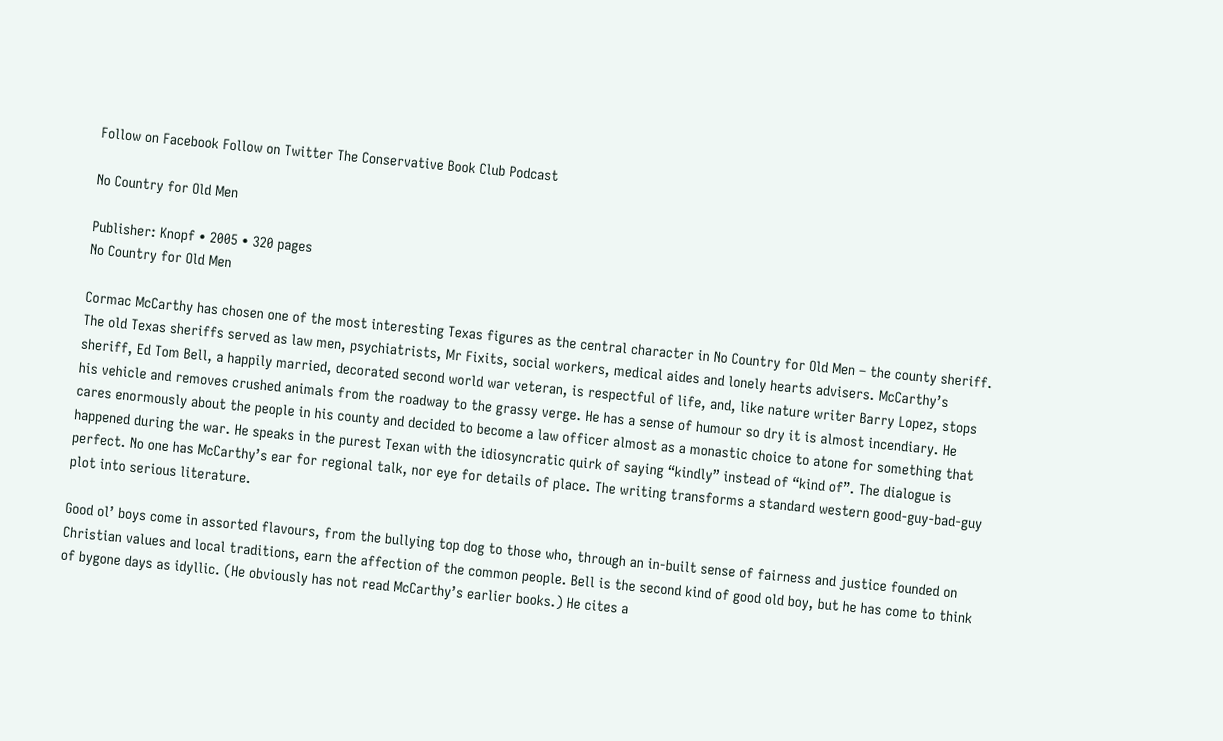Follow on Facebook Follow on Twitter The Conservative Book Club Podcast

No Country for Old Men

Publisher: Knopf • 2005 • 320 pages
No Country for Old Men

Cormac McCarthy has chosen one of the most interesting Texas figures as the central character in No Country for Old Men – the county sheriff. The old Texas sheriffs served as law men, psychiatrists, Mr Fixits, social workers, medical aides and lonely hearts advisers. McCarthy’s sheriff, Ed Tom Bell, a happily married, decorated second world war veteran, is respectful of life, and, like nature writer Barry Lopez, stops his vehicle and removes crushed animals from the roadway to the grassy verge. He has a sense of humour so dry it is almost incendiary. He cares enormously about the people in his county and decided to become a law officer almost as a monastic choice to atone for something that happened during the war. He speaks in the purest Texan with the idiosyncratic quirk of saying “kindly” instead of “kind of”. The dialogue is perfect. No one has McCarthy’s ear for regional talk, nor eye for details of place. The writing transforms a standard western good-guy-bad-guy plot into serious literature.

Good ol’ boys come in assorted flavours, from the bullying top dog to those who, through an in-built sense of fairness and justice founded on Christian values and local traditions, earn the affection of the common people. Bell is the second kind of good old boy, but he has come to think of bygone days as idyllic. (He obviously has not read McCarthy’s earlier books.) He cites a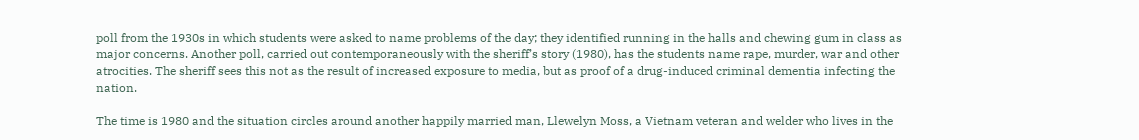poll from the 1930s in which students were asked to name problems of the day; they identified running in the halls and chewing gum in class as major concerns. Another poll, carried out contemporaneously with the sheriff’s story (1980), has the students name rape, murder, war and other atrocities. The sheriff sees this not as the result of increased exposure to media, but as proof of a drug-induced criminal dementia infecting the nation.

The time is 1980 and the situation circles around another happily married man, Llewelyn Moss, a Vietnam veteran and welder who lives in the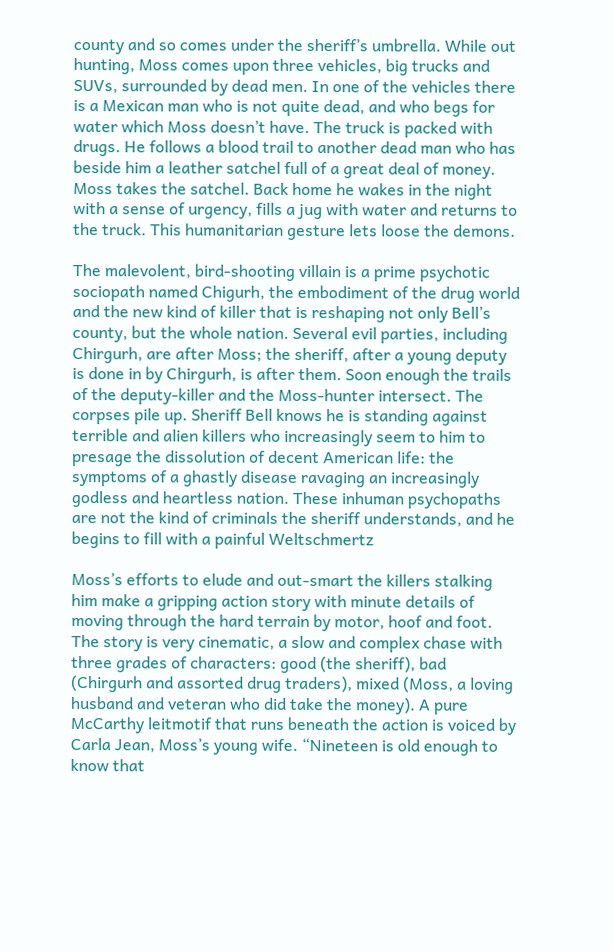county and so comes under the sheriff’s umbrella. While out hunting, Moss comes upon three vehicles, big trucks and SUVs, surrounded by dead men. In one of the vehicles there is a Mexican man who is not quite dead, and who begs for water which Moss doesn’t have. The truck is packed with drugs. He follows a blood trail to another dead man who has beside him a leather satchel full of a great deal of money. Moss takes the satchel. Back home he wakes in the night with a sense of urgency, fills a jug with water and returns to the truck. This humanitarian gesture lets loose the demons.

The malevolent, bird-shooting villain is a prime psychotic sociopath named Chigurh, the embodiment of the drug world and the new kind of killer that is reshaping not only Bell’s county, but the whole nation. Several evil parties, including Chirgurh, are after Moss; the sheriff, after a young deputy is done in by Chirgurh, is after them. Soon enough the trails of the deputy-killer and the Moss-hunter intersect. The corpses pile up. Sheriff Bell knows he is standing against terrible and alien killers who increasingly seem to him to presage the dissolution of decent American life: the symptoms of a ghastly disease ravaging an increasingly godless and heartless nation. These inhuman psychopaths are not the kind of criminals the sheriff understands, and he begins to fill with a painful Weltschmertz

Moss’s efforts to elude and out-smart the killers stalking him make a gripping action story with minute details of moving through the hard terrain by motor, hoof and foot. The story is very cinematic, a slow and complex chase with three grades of characters: good (the sheriff), bad (Chirgurh and assorted drug traders), mixed (Moss, a loving husband and veteran who did take the money). A pure McCarthy leitmotif that runs beneath the action is voiced by Carla Jean, Moss’s young wife. “Nineteen is old enough to know that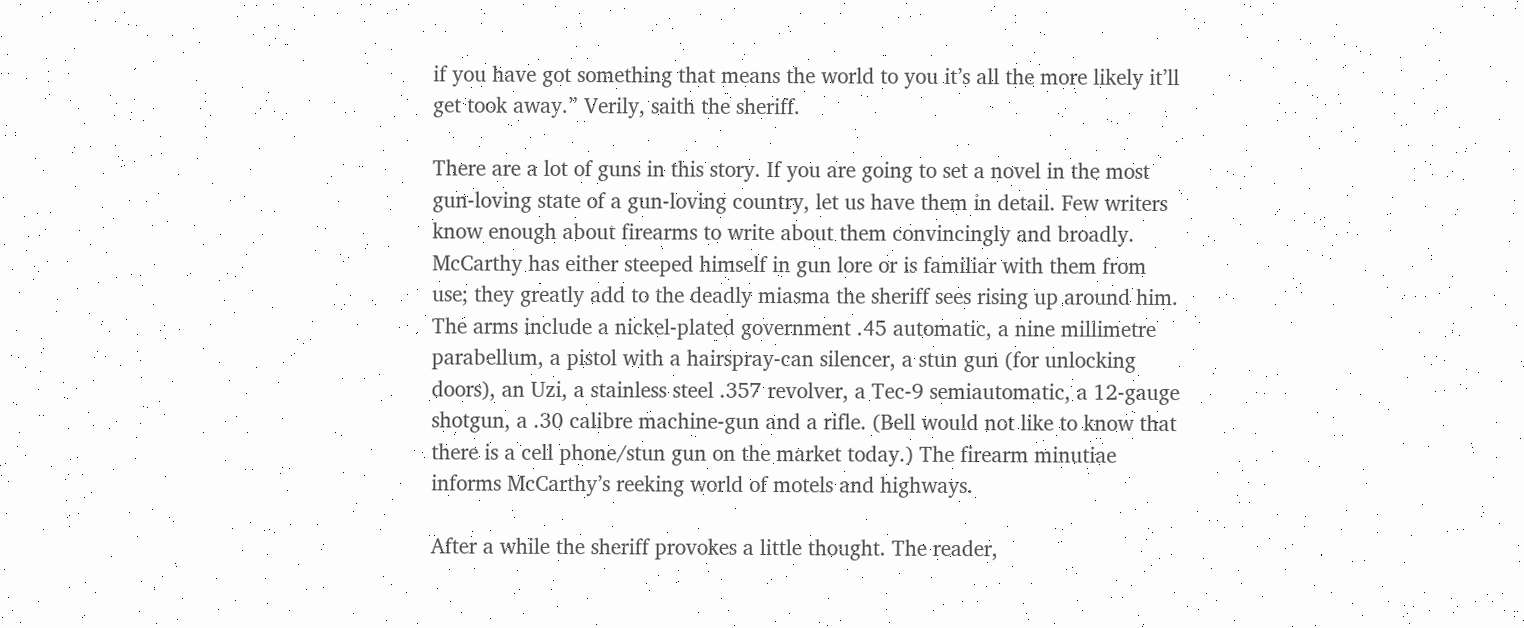if you have got something that means the world to you it’s all the more likely it’ll get took away.” Verily, saith the sheriff.

There are a lot of guns in this story. If you are going to set a novel in the most gun-loving state of a gun-loving country, let us have them in detail. Few writers know enough about firearms to write about them convincingly and broadly. McCarthy has either steeped himself in gun lore or is familiar with them from use; they greatly add to the deadly miasma the sheriff sees rising up around him. The arms include a nickel-plated government .45 automatic, a nine millimetre parabellum, a pistol with a hairspray-can silencer, a stun gun (for unlocking doors), an Uzi, a stainless steel .357 revolver, a Tec-9 semiautomatic, a 12-gauge shotgun, a .30 calibre machine-gun and a rifle. (Bell would not like to know that there is a cell phone/stun gun on the market today.) The firearm minutiae informs McCarthy’s reeking world of motels and highways.

After a while the sheriff provokes a little thought. The reader,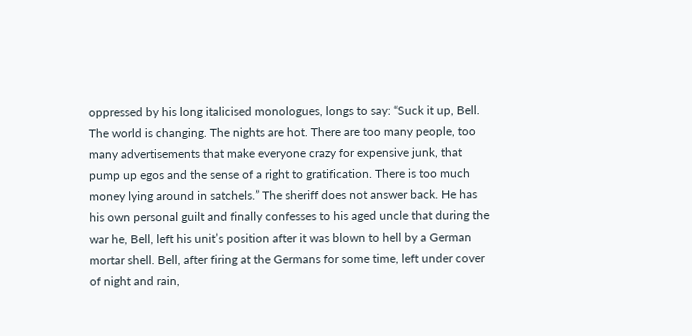oppressed by his long italicised monologues, longs to say: “Suck it up, Bell. The world is changing. The nights are hot. There are too many people, too many advertisements that make everyone crazy for expensive junk, that pump up egos and the sense of a right to gratification. There is too much money lying around in satchels.” The sheriff does not answer back. He has his own personal guilt and finally confesses to his aged uncle that during the war he, Bell, left his unit’s position after it was blown to hell by a German mortar shell. Bell, after firing at the Germans for some time, left under cover of night and rain,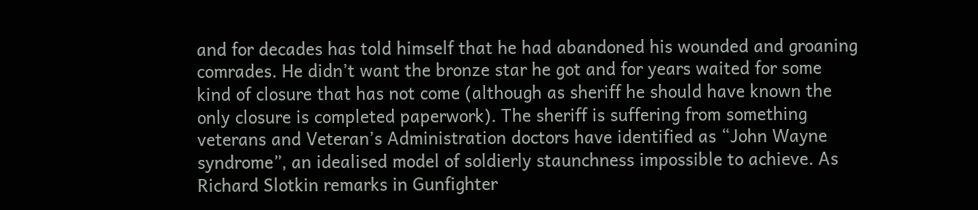and for decades has told himself that he had abandoned his wounded and groaning comrades. He didn’t want the bronze star he got and for years waited for some kind of closure that has not come (although as sheriff he should have known the only closure is completed paperwork). The sheriff is suffering from something veterans and Veteran’s Administration doctors have identified as “John Wayne syndrome”, an idealised model of soldierly staunchness impossible to achieve. As Richard Slotkin remarks in Gunfighter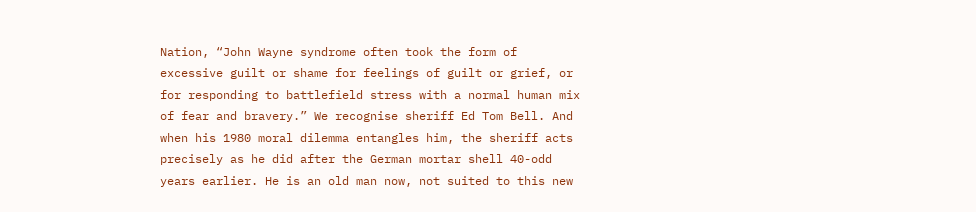Nation, “John Wayne syndrome often took the form of excessive guilt or shame for feelings of guilt or grief, or for responding to battlefield stress with a normal human mix of fear and bravery.” We recognise sheriff Ed Tom Bell. And when his 1980 moral dilemma entangles him, the sheriff acts precisely as he did after the German mortar shell 40-odd years earlier. He is an old man now, not suited to this new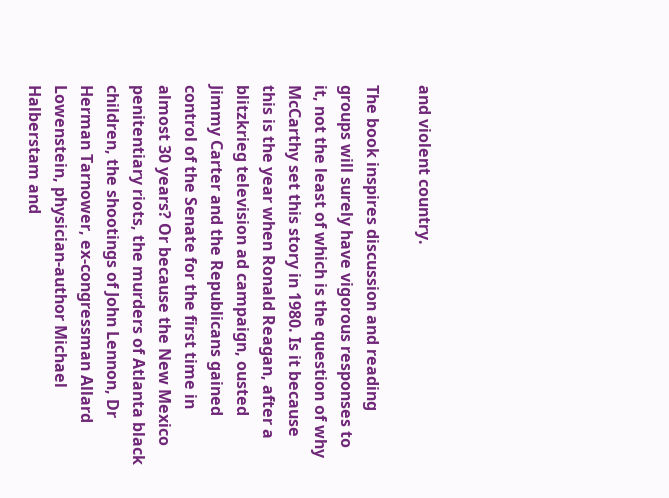and violent country.

The book inspires discussion and reading groups will surely have vigorous responses to it, not the least of which is the question of why McCarthy set this story in 1980. Is it because this is the year when Ronald Reagan, after a blitzkrieg television ad campaign, ousted Jimmy Carter and the Republicans gained control of the Senate for the first time in almost 30 years? Or because the New Mexico penitentiary riots, the murders of Atlanta black children, the shootings of John Lennon, Dr Herman Tarnower, ex-congressman Allard Lowenstein, physician-author Michael Halberstam and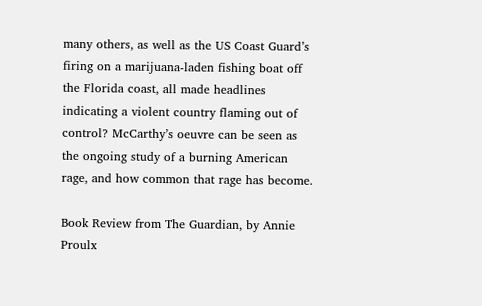many others, as well as the US Coast Guard’s firing on a marijuana-laden fishing boat off the Florida coast, all made headlines indicating a violent country flaming out of control? McCarthy’s oeuvre can be seen as the ongoing study of a burning American rage, and how common that rage has become.

Book Review from The Guardian, by Annie Proulx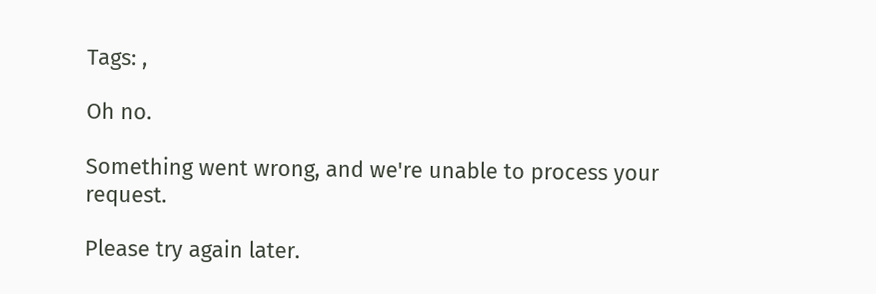Tags: ,

Oh no.

Something went wrong, and we're unable to process your request.

Please try again later.